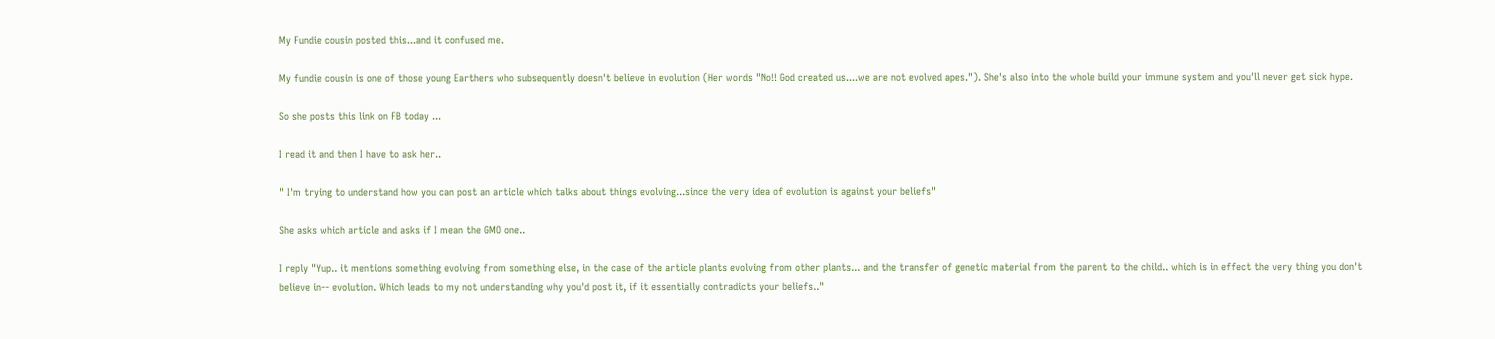My Fundie cousin posted this...and it confused me.

My fundie cousin is one of those young Earthers who subsequently doesn't believe in evolution (Her words "No!! God created us....we are not evolved apes."). She's also into the whole build your immune system and you'll never get sick hype.

So she posts this link on FB today ...

I read it and then I have to ask her..

" I'm trying to understand how you can post an article which talks about things evolving...since the very idea of evolution is against your beliefs"

She asks which article and asks if I mean the GMO one..

I reply "Yup.. it mentions something evolving from something else, in the case of the article plants evolving from other plants... and the transfer of genetic material from the parent to the child.. which is in effect the very thing you don't believe in-- evolution. Which leads to my not understanding why you'd post it, if it essentially contradicts your beliefs.."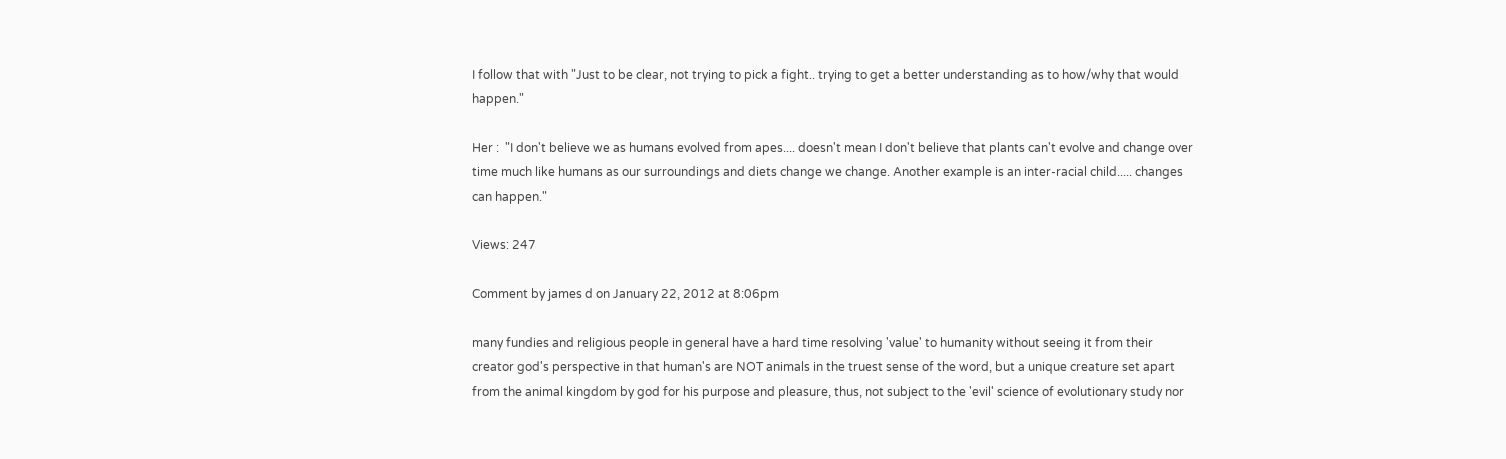I follow that with "Just to be clear, not trying to pick a fight.. trying to get a better understanding as to how/why that would happen."

Her :  "I don't believe we as humans evolved from apes.... doesn't mean I don't believe that plants can't evolve and change over time much like humans as our surroundings and diets change we change. Another example is an inter-racial child..... changes can happen."

Views: 247

Comment by james d on January 22, 2012 at 8:06pm

many fundies and religious people in general have a hard time resolving 'value' to humanity without seeing it from their creator god's perspective in that human's are NOT animals in the truest sense of the word, but a unique creature set apart from the animal kingdom by god for his purpose and pleasure, thus, not subject to the 'evil' science of evolutionary study nor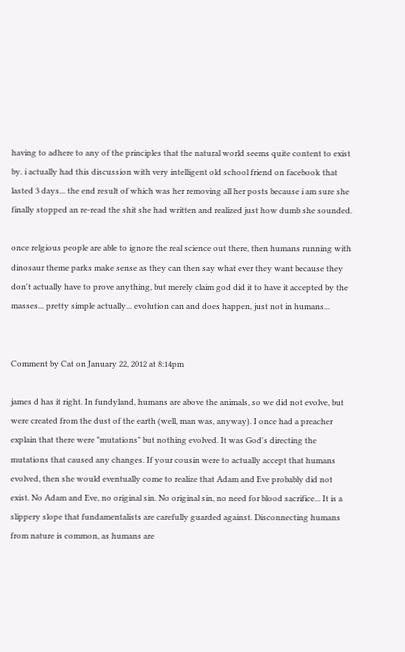having to adhere to any of the principles that the natural world seems quite content to exist by. i actually had this discussion with very intelligent old school friend on facebook that lasted 3 days... the end result of which was her removing all her posts because i am sure she finally stopped an re-read the shit she had written and realized just how dumb she sounded.

once relgious people are able to ignore the real science out there, then humans running with dinosaur theme parks make sense as they can then say what ever they want because they don't actually have to prove anything, but merely claim god did it to have it accepted by the masses... pretty simple actually... evolution can and does happen, just not in humans...


Comment by Cat on January 22, 2012 at 8:14pm

james d has it right. In fundyland, humans are above the animals, so we did not evolve, but were created from the dust of the earth (well, man was, anyway). I once had a preacher explain that there were "mutations" but nothing evolved. It was God's directing the mutations that caused any changes. If your cousin were to actually accept that humans evolved, then she would eventually come to realize that Adam and Eve probably did not exist. No Adam and Eve, no original sin. No original sin, no need for blood sacrifice... It is a slippery slope that fundamentalists are carefully guarded against. Disconnecting humans from nature is common, as humans are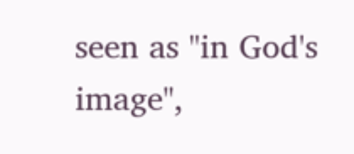seen as "in God's image",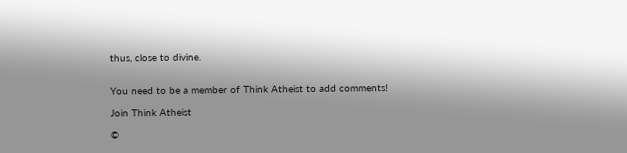thus, close to divine.


You need to be a member of Think Atheist to add comments!

Join Think Atheist

©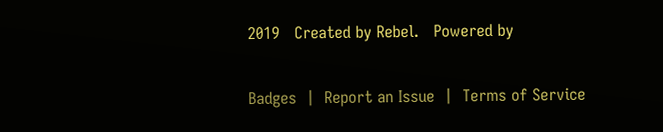2019   Created by Rebel.   Powered by

Badges  |  Report an Issue  |  Terms of Service